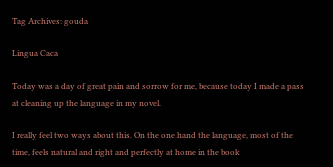Tag Archives: gouda

Lingua Caca

Today was a day of great pain and sorrow for me, because today I made a pass at cleaning up the language in my novel.

I really feel two ways about this. On the one hand the language, most of the time, feels natural and right and perfectly at home in the book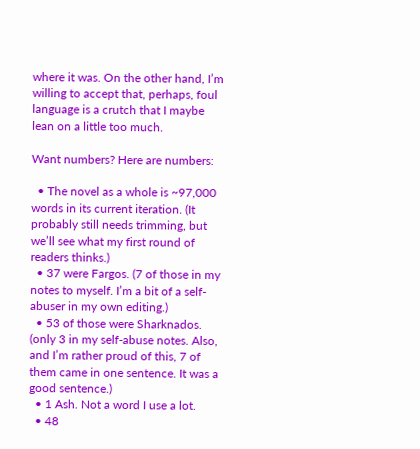where it was. On the other hand, I’m willing to accept that, perhaps, foul language is a crutch that I maybe lean on a little too much.

Want numbers? Here are numbers:

  • The novel as a whole is ~97,000 words in its current iteration. (It probably still needs trimming, but we’ll see what my first round of readers thinks.)
  • 37 were Fargos. (7 of those in my notes to myself. I’m a bit of a self-abuser in my own editing.)
  • 53 of those were Sharknados. (only 3 in my self-abuse notes. Also, and I’m rather proud of this, 7 of them came in one sentence. It was a good sentence.)
  • 1 Ash. Not a word I use a lot.
  • 48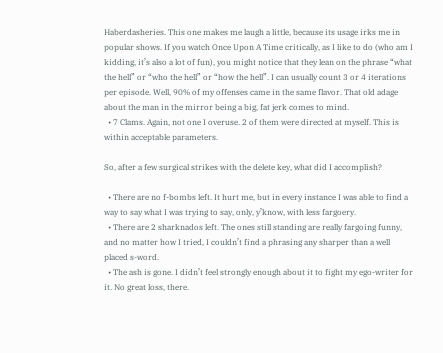Haberdasheries. This one makes me laugh a little, because its usage irks me in popular shows. If you watch Once Upon A Time critically, as I like to do (who am I kidding, it’s also a lot of fun), you might notice that they lean on the phrase “what the hell” or “who the hell” or “how the hell”. I can usually count 3 or 4 iterations per episode. Well, 90% of my offenses came in the same flavor. That old adage about the man in the mirror being a big, fat jerk comes to mind.
  • 7 Clams. Again, not one I overuse. 2 of them were directed at myself. This is within acceptable parameters.

So, after a few surgical strikes with the delete key, what did I accomplish?

  • There are no f-bombs left. It hurt me, but in every instance I was able to find a way to say what I was trying to say, only, y’know, with less fargoery.
  • There are 2 sharknados left. The ones still standing are really fargoing funny, and no matter how I tried, I couldn’t find a phrasing any sharper than a well placed s-word.
  • The ash is gone. I didn’t feel strongly enough about it to fight my ego-writer for it. No great loss, there.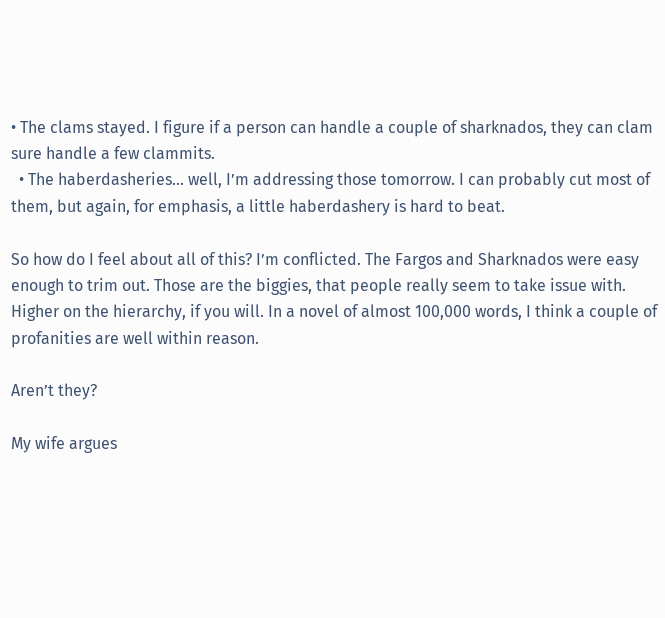• The clams stayed. I figure if a person can handle a couple of sharknados, they can clam sure handle a few clammits.
  • The haberdasheries… well, I’m addressing those tomorrow. I can probably cut most of them, but again, for emphasis, a little haberdashery is hard to beat.

So how do I feel about all of this? I’m conflicted. The Fargos and Sharknados were easy enough to trim out. Those are the biggies, that people really seem to take issue with. Higher on the hierarchy, if you will. In a novel of almost 100,000 words, I think a couple of profanities are well within reason.

Aren’t they?

My wife argues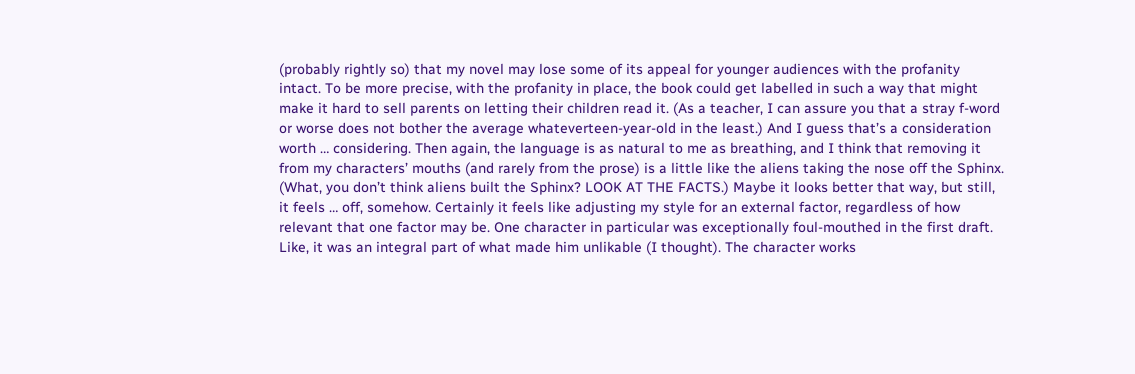(probably rightly so) that my novel may lose some of its appeal for younger audiences with the profanity intact. To be more precise, with the profanity in place, the book could get labelled in such a way that might make it hard to sell parents on letting their children read it. (As a teacher, I can assure you that a stray f-word or worse does not bother the average whateverteen-year-old in the least.) And I guess that’s a consideration worth … considering. Then again, the language is as natural to me as breathing, and I think that removing it from my characters’ mouths (and rarely from the prose) is a little like the aliens taking the nose off the Sphinx. (What, you don’t think aliens built the Sphinx? LOOK AT THE FACTS.) Maybe it looks better that way, but still, it feels … off, somehow. Certainly it feels like adjusting my style for an external factor, regardless of how relevant that one factor may be. One character in particular was exceptionally foul-mouthed in the first draft. Like, it was an integral part of what made him unlikable (I thought). The character works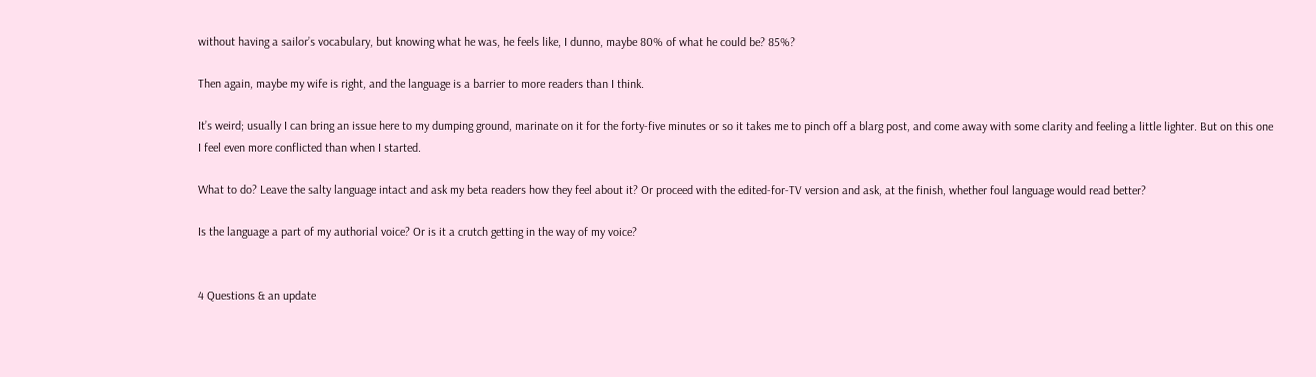without having a sailor’s vocabulary, but knowing what he was, he feels like, I dunno, maybe 80% of what he could be? 85%?

Then again, maybe my wife is right, and the language is a barrier to more readers than I think.

It’s weird; usually I can bring an issue here to my dumping ground, marinate on it for the forty-five minutes or so it takes me to pinch off a blarg post, and come away with some clarity and feeling a little lighter. But on this one I feel even more conflicted than when I started.

What to do? Leave the salty language intact and ask my beta readers how they feel about it? Or proceed with the edited-for-TV version and ask, at the finish, whether foul language would read better?

Is the language a part of my authorial voice? Or is it a crutch getting in the way of my voice?


4 Questions & an update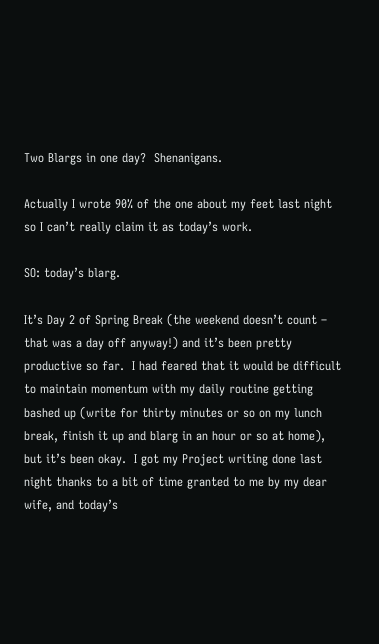Two Blargs in one day?  Shenanigans.

Actually I wrote 90% of the one about my feet last night so I can’t really claim it as today’s work.

SO: today’s blarg.

It’s Day 2 of Spring Break (the weekend doesn’t count – that was a day off anyway!) and it’s been pretty productive so far.  I had feared that it would be difficult to maintain momentum with my daily routine getting bashed up (write for thirty minutes or so on my lunch break, finish it up and blarg in an hour or so at home), but it’s been okay.  I got my Project writing done last night thanks to a bit of time granted to me by my dear wife, and today’s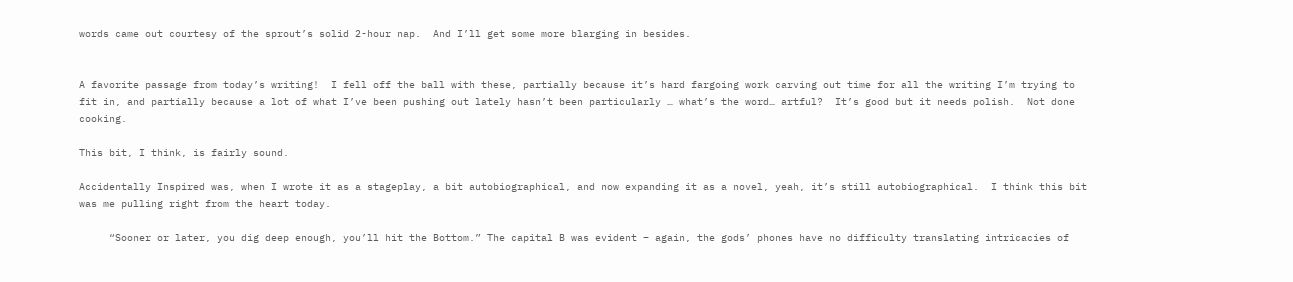words came out courtesy of the sprout’s solid 2-hour nap.  And I’ll get some more blarging in besides.


A favorite passage from today’s writing!  I fell off the ball with these, partially because it’s hard fargoing work carving out time for all the writing I’m trying to fit in, and partially because a lot of what I’ve been pushing out lately hasn’t been particularly … what’s the word… artful?  It’s good but it needs polish.  Not done cooking.

This bit, I think, is fairly sound.

Accidentally Inspired was, when I wrote it as a stageplay, a bit autobiographical, and now expanding it as a novel, yeah, it’s still autobiographical.  I think this bit was me pulling right from the heart today.

     “Sooner or later, you dig deep enough, you’ll hit the Bottom.” The capital B was evident – again, the gods’ phones have no difficulty translating intricacies of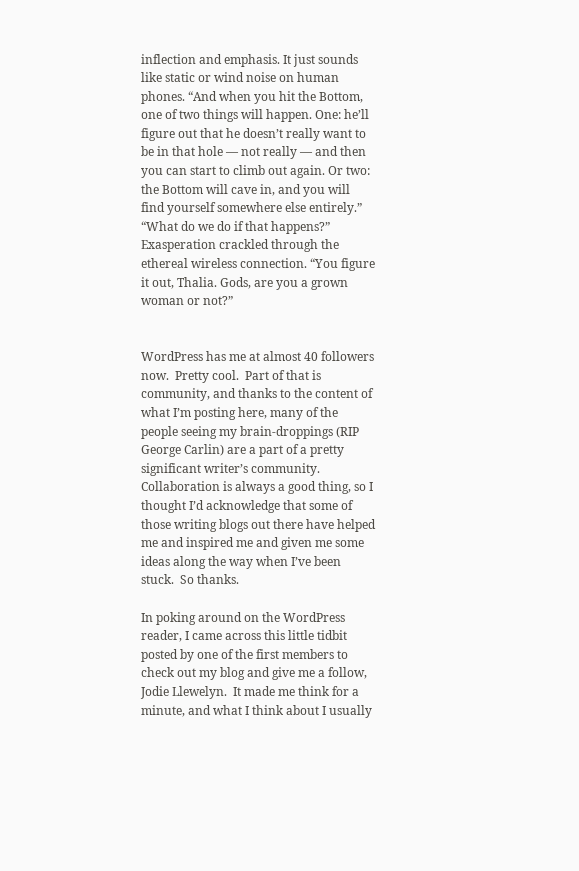inflection and emphasis. It just sounds like static or wind noise on human phones. “And when you hit the Bottom, one of two things will happen. One: he’ll figure out that he doesn’t really want to be in that hole — not really — and then you can start to climb out again. Or two: the Bottom will cave in, and you will find yourself somewhere else entirely.”
“What do we do if that happens?”
Exasperation crackled through the ethereal wireless connection. “You figure it out, Thalia. Gods, are you a grown woman or not?”


WordPress has me at almost 40 followers now.  Pretty cool.  Part of that is community, and thanks to the content of what I’m posting here, many of the people seeing my brain-droppings (RIP George Carlin) are a part of a pretty significant writer’s community.  Collaboration is always a good thing, so I thought I’d acknowledge that some of those writing blogs out there have helped me and inspired me and given me some ideas along the way when I’ve been stuck.  So thanks.

In poking around on the WordPress reader, I came across this little tidbit posted by one of the first members to check out my blog and give me a follow, Jodie Llewelyn.  It made me think for a minute, and what I think about I usually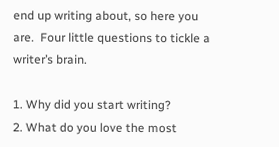end up writing about, so here you are.  Four little questions to tickle a writer’s brain.

1. Why did you start writing?
2. What do you love the most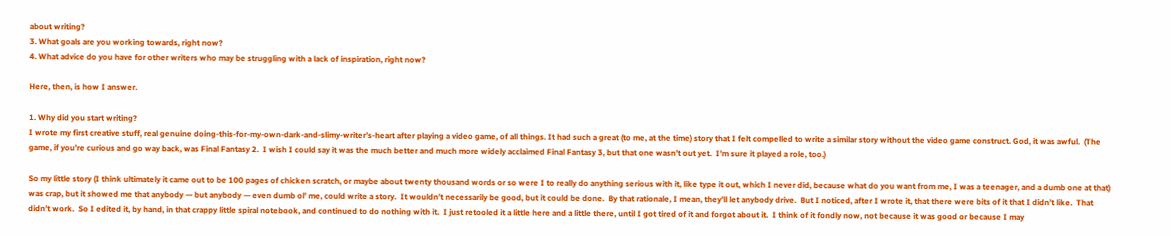about writing?
3. What goals are you working towards, right now?
4. What advice do you have for other writers who may be struggling with a lack of inspiration, right now?

Here, then, is how I answer.

1. Why did you start writing?
I wrote my first creative stuff, real genuine doing-this-for-my-own-dark-and-slimy-writer’s-heart after playing a video game, of all things. It had such a great (to me, at the time) story that I felt compelled to write a similar story without the video game construct. God, it was awful.  (The game, if you’re curious and go way back, was Final Fantasy 2.  I wish I could say it was the much better and much more widely acclaimed Final Fantasy 3, but that one wasn’t out yet.  I’m sure it played a role, too.)

So my little story (I think ultimately it came out to be 100 pages of chicken scratch, or maybe about twenty thousand words or so were I to really do anything serious with it, like type it out, which I never did, because what do you want from me, I was a teenager, and a dumb one at that) was crap, but it showed me that anybody — but anybody — even dumb ol’ me, could write a story.  It wouldn’t necessarily be good, but it could be done.  By that rationale, I mean, they’ll let anybody drive.  But I noticed, after I wrote it, that there were bits of it that I didn’t like.  That didn’t work.  So I edited it, by hand, in that crappy little spiral notebook, and continued to do nothing with it.  I just retooled it a little here and a little there, until I got tired of it and forgot about it.  I think of it fondly now, not because it was good or because I may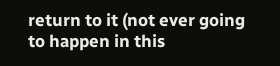return to it (not ever going to happen in this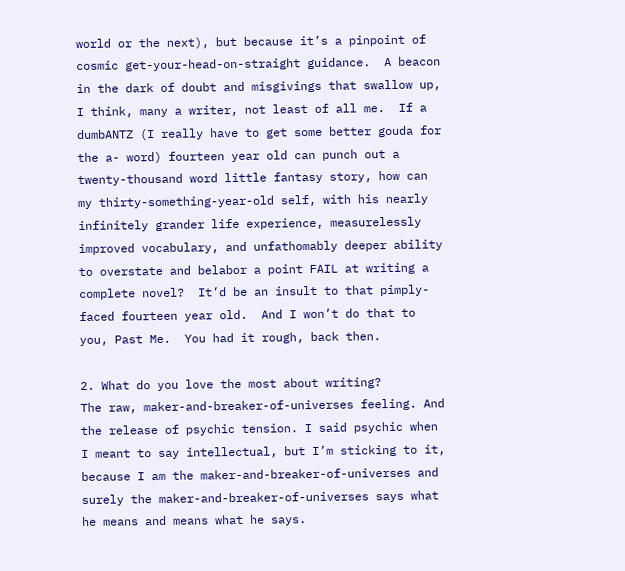world or the next), but because it’s a pinpoint of cosmic get-your-head-on-straight guidance.  A beacon in the dark of doubt and misgivings that swallow up, I think, many a writer, not least of all me.  If a dumbANTZ (I really have to get some better gouda for the a- word) fourteen year old can punch out a twenty-thousand word little fantasy story, how can my thirty-something-year-old self, with his nearly infinitely grander life experience, measurelessly improved vocabulary, and unfathomably deeper ability to overstate and belabor a point FAIL at writing a complete novel?  It’d be an insult to that pimply-faced fourteen year old.  And I won’t do that to you, Past Me.  You had it rough, back then.

2. What do you love the most about writing?
The raw, maker-and-breaker-of-universes feeling. And the release of psychic tension. I said psychic when I meant to say intellectual, but I’m sticking to it, because I am the maker-and-breaker-of-universes and surely the maker-and-breaker-of-universes says what he means and means what he says.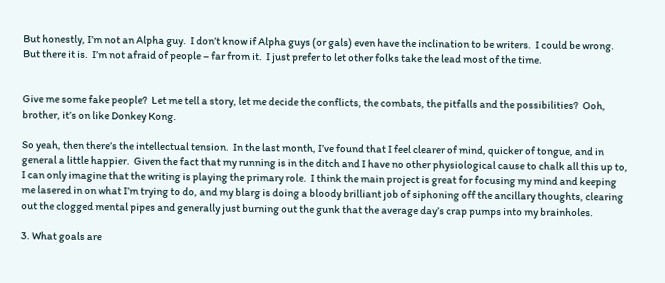But honestly, I’m not an Alpha guy.  I don’t know if Alpha guys (or gals) even have the inclination to be writers.  I could be wrong.  But there it is.  I’m not afraid of people – far from it.  I just prefer to let other folks take the lead most of the time.


Give me some fake people?  Let me tell a story, let me decide the conflicts, the combats, the pitfalls and the possibilities?  Ooh, brother, it’s on like Donkey Kong.

So yeah, then there’s the intellectual tension.  In the last month, I’ve found that I feel clearer of mind, quicker of tongue, and in general a little happier.  Given the fact that my running is in the ditch and I have no other physiological cause to chalk all this up to, I can only imagine that the writing is playing the primary role.  I think the main project is great for focusing my mind and keeping me lasered in on what I’m trying to do, and my blarg is doing a bloody brilliant job of siphoning off the ancillary thoughts, clearing out the clogged mental pipes and generally just burning out the gunk that the average day’s crap pumps into my brainholes.

3. What goals are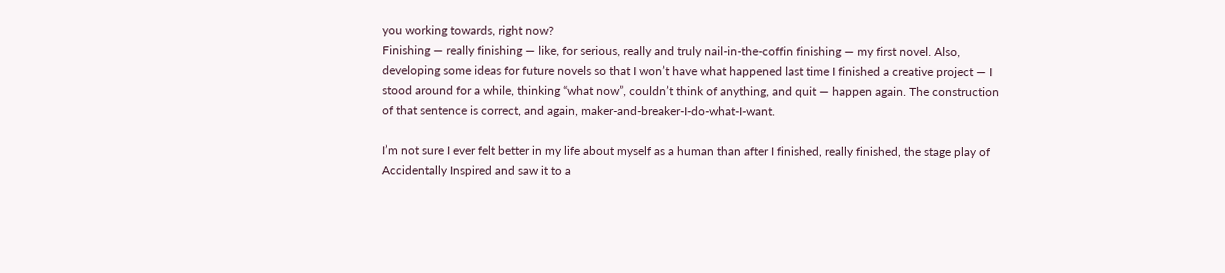you working towards, right now?
Finishing — really finishing — like, for serious, really and truly nail-in-the-coffin finishing — my first novel. Also, developing some ideas for future novels so that I won’t have what happened last time I finished a creative project — I stood around for a while, thinking “what now”, couldn’t think of anything, and quit — happen again. The construction of that sentence is correct, and again, maker-and-breaker-I-do-what-I-want.

I’m not sure I ever felt better in my life about myself as a human than after I finished, really finished, the stage play of Accidentally Inspired and saw it to a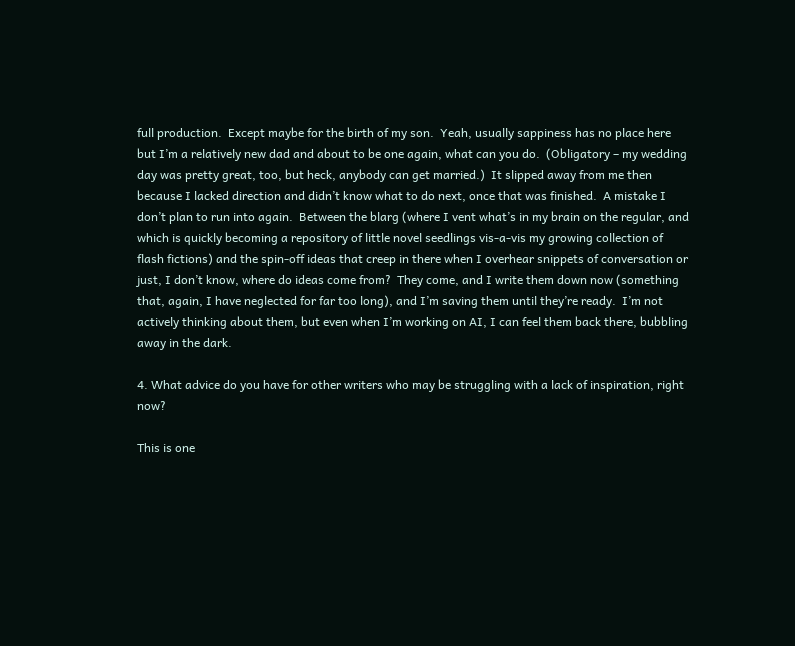full production.  Except maybe for the birth of my son.  Yeah, usually sappiness has no place here but I’m a relatively new dad and about to be one again, what can you do.  (Obligatory – my wedding day was pretty great, too, but heck, anybody can get married.)  It slipped away from me then because I lacked direction and didn’t know what to do next, once that was finished.  A mistake I don’t plan to run into again.  Between the blarg (where I vent what’s in my brain on the regular, and which is quickly becoming a repository of little novel seedlings vis-a-vis my growing collection of flash fictions) and the spin-off ideas that creep in there when I overhear snippets of conversation or just, I don’t know, where do ideas come from?  They come, and I write them down now (something that, again, I have neglected for far too long), and I’m saving them until they’re ready.  I’m not actively thinking about them, but even when I’m working on AI, I can feel them back there, bubbling away in the dark.

4. What advice do you have for other writers who may be struggling with a lack of inspiration, right now?

This is one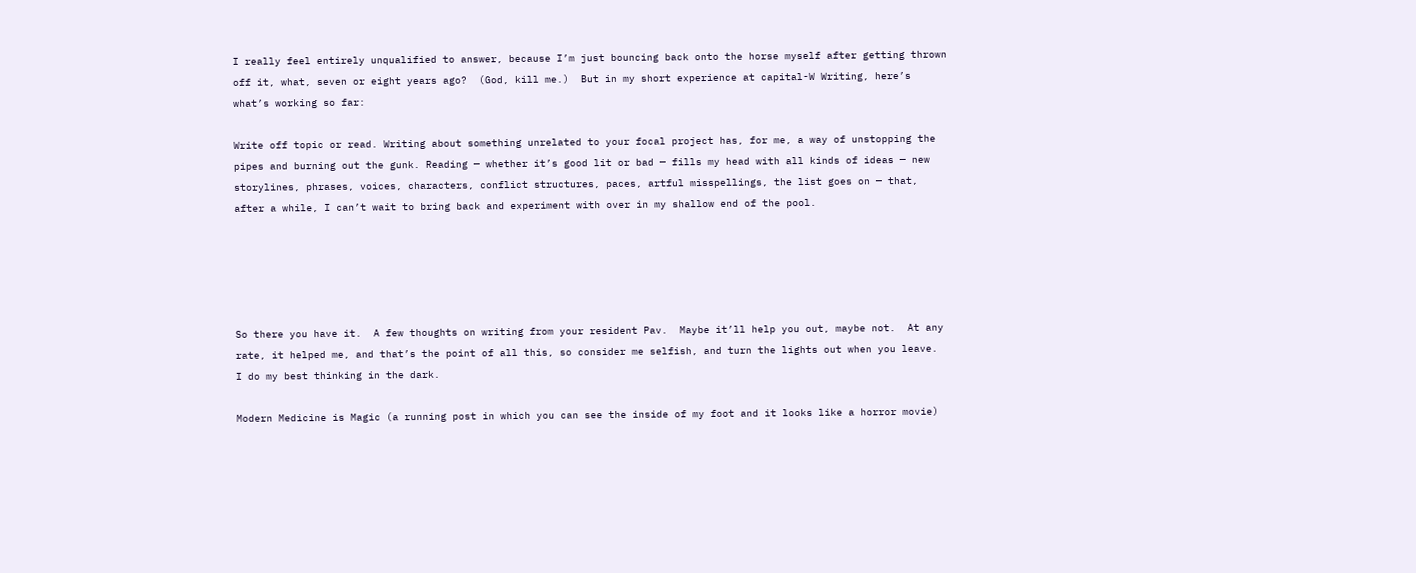I really feel entirely unqualified to answer, because I’m just bouncing back onto the horse myself after getting thrown off it, what, seven or eight years ago?  (God, kill me.)  But in my short experience at capital-W Writing, here’s what’s working so far:

Write off topic or read. Writing about something unrelated to your focal project has, for me, a way of unstopping the pipes and burning out the gunk. Reading — whether it’s good lit or bad — fills my head with all kinds of ideas — new storylines, phrases, voices, characters, conflict structures, paces, artful misspellings, the list goes on — that, after a while, I can’t wait to bring back and experiment with over in my shallow end of the pool.





So there you have it.  A few thoughts on writing from your resident Pav.  Maybe it’ll help you out, maybe not.  At any rate, it helped me, and that’s the point of all this, so consider me selfish, and turn the lights out when you leave.  I do my best thinking in the dark.

Modern Medicine is Magic (a running post in which you can see the inside of my foot and it looks like a horror movie)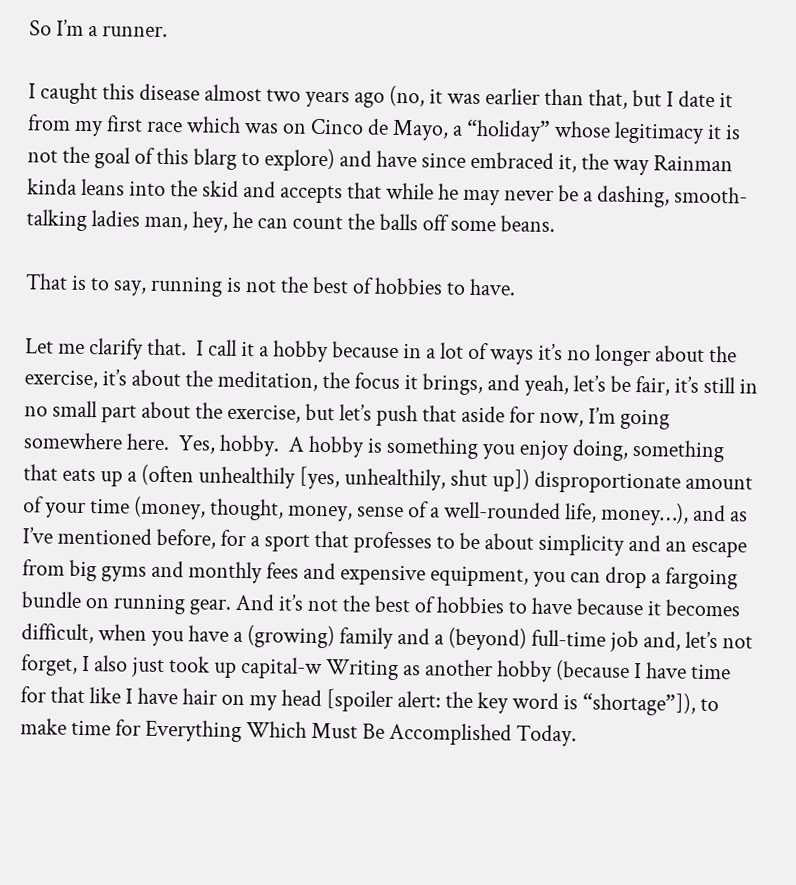So I’m a runner.

I caught this disease almost two years ago (no, it was earlier than that, but I date it from my first race which was on Cinco de Mayo, a “holiday” whose legitimacy it is not the goal of this blarg to explore) and have since embraced it, the way Rainman kinda leans into the skid and accepts that while he may never be a dashing, smooth-talking ladies man, hey, he can count the balls off some beans.

That is to say, running is not the best of hobbies to have.

Let me clarify that.  I call it a hobby because in a lot of ways it’s no longer about the exercise, it’s about the meditation, the focus it brings, and yeah, let’s be fair, it’s still in no small part about the exercise, but let’s push that aside for now, I’m going somewhere here.  Yes, hobby.  A hobby is something you enjoy doing, something that eats up a (often unhealthily [yes, unhealthily, shut up]) disproportionate amount of your time (money, thought, money, sense of a well-rounded life, money…), and as I’ve mentioned before, for a sport that professes to be about simplicity and an escape from big gyms and monthly fees and expensive equipment, you can drop a fargoing bundle on running gear. And it’s not the best of hobbies to have because it becomes difficult, when you have a (growing) family and a (beyond) full-time job and, let’s not forget, I also just took up capital-w Writing as another hobby (because I have time for that like I have hair on my head [spoiler alert: the key word is “shortage”]), to make time for Everything Which Must Be Accomplished Today.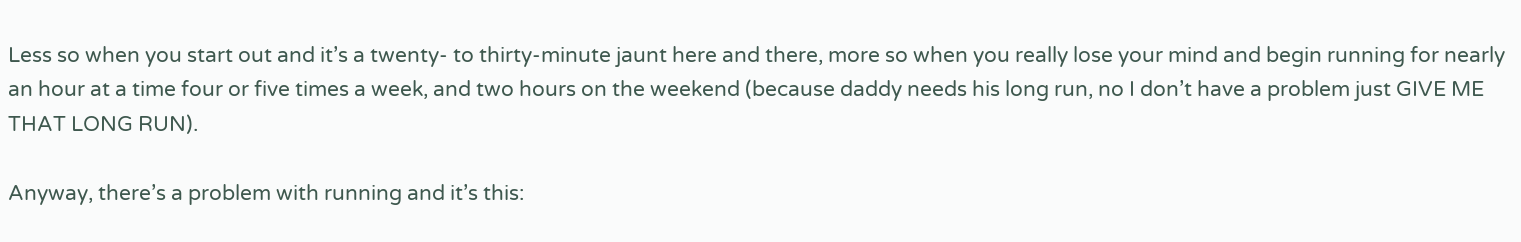Less so when you start out and it’s a twenty- to thirty-minute jaunt here and there, more so when you really lose your mind and begin running for nearly an hour at a time four or five times a week, and two hours on the weekend (because daddy needs his long run, no I don’t have a problem just GIVE ME THAT LONG RUN).

Anyway, there’s a problem with running and it’s this: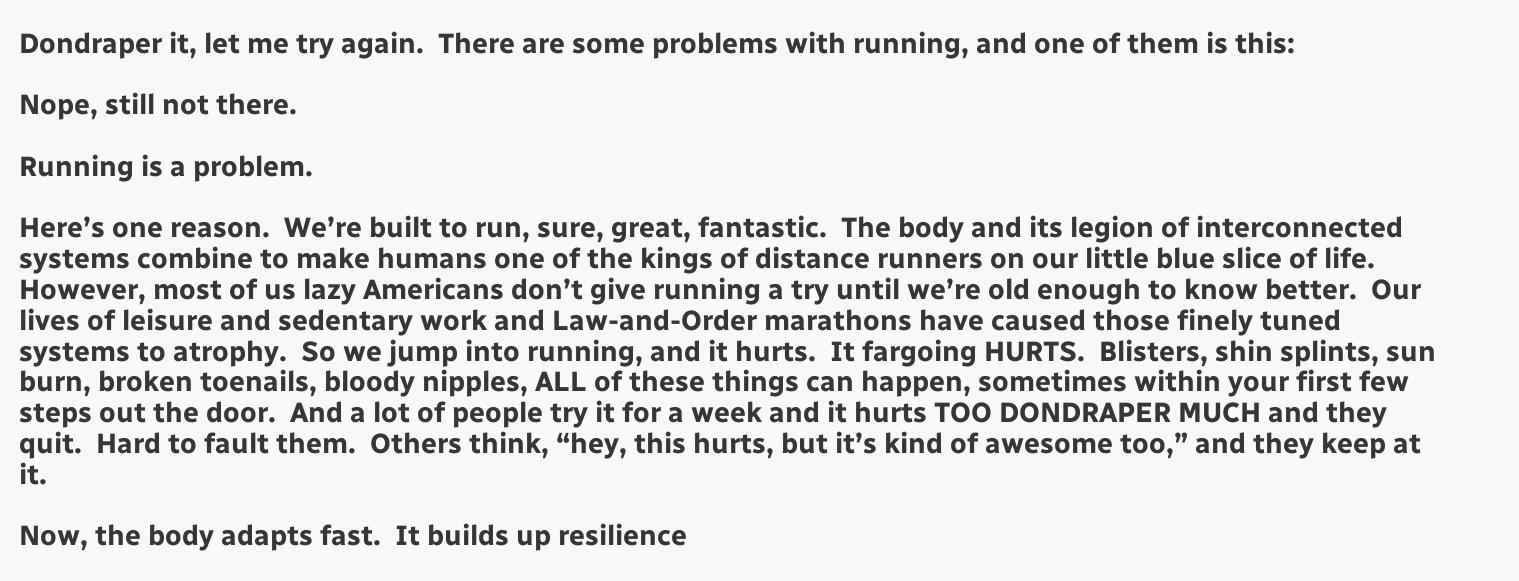Dondraper it, let me try again.  There are some problems with running, and one of them is this:

Nope, still not there.

Running is a problem.

Here’s one reason.  We’re built to run, sure, great, fantastic.  The body and its legion of interconnected systems combine to make humans one of the kings of distance runners on our little blue slice of life.  However, most of us lazy Americans don’t give running a try until we’re old enough to know better.  Our lives of leisure and sedentary work and Law-and-Order marathons have caused those finely tuned systems to atrophy.  So we jump into running, and it hurts.  It fargoing HURTS.  Blisters, shin splints, sun burn, broken toenails, bloody nipples, ALL of these things can happen, sometimes within your first few steps out the door.  And a lot of people try it for a week and it hurts TOO DONDRAPER MUCH and they quit.  Hard to fault them.  Others think, “hey, this hurts, but it’s kind of awesome too,” and they keep at it.

Now, the body adapts fast.  It builds up resilience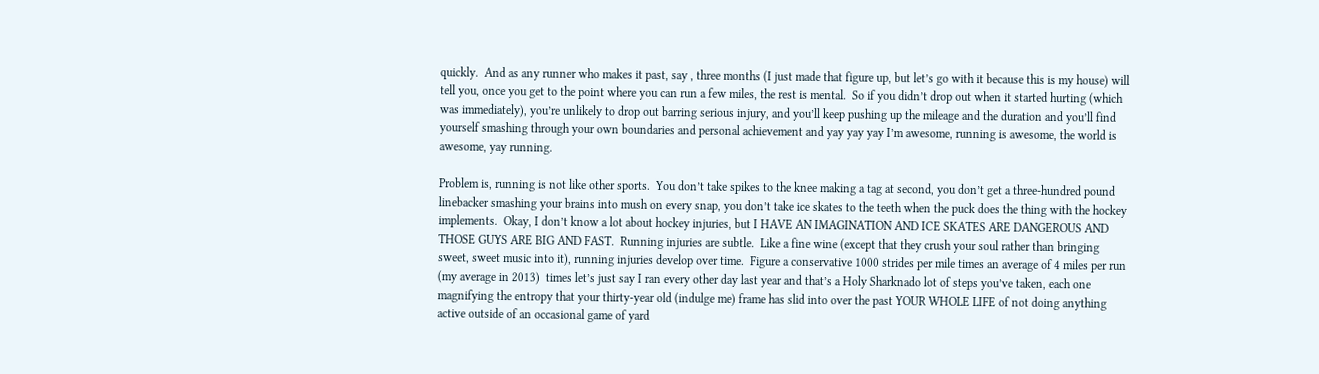quickly.  And as any runner who makes it past, say , three months (I just made that figure up, but let’s go with it because this is my house) will tell you, once you get to the point where you can run a few miles, the rest is mental.  So if you didn’t drop out when it started hurting (which was immediately), you’re unlikely to drop out barring serious injury, and you’ll keep pushing up the mileage and the duration and you’ll find yourself smashing through your own boundaries and personal achievement and yay yay yay I’m awesome, running is awesome, the world is awesome, yay running.

Problem is, running is not like other sports.  You don’t take spikes to the knee making a tag at second, you don’t get a three-hundred pound linebacker smashing your brains into mush on every snap, you don’t take ice skates to the teeth when the puck does the thing with the hockey implements.  Okay, I don’t know a lot about hockey injuries, but I HAVE AN IMAGINATION AND ICE SKATES ARE DANGEROUS AND THOSE GUYS ARE BIG AND FAST.  Running injuries are subtle.  Like a fine wine (except that they crush your soul rather than bringing sweet, sweet music into it), running injuries develop over time.  Figure a conservative 1000 strides per mile times an average of 4 miles per run (my average in 2013)  times let’s just say I ran every other day last year and that’s a Holy Sharknado lot of steps you’ve taken, each one magnifying the entropy that your thirty-year old (indulge me) frame has slid into over the past YOUR WHOLE LIFE of not doing anything active outside of an occasional game of yard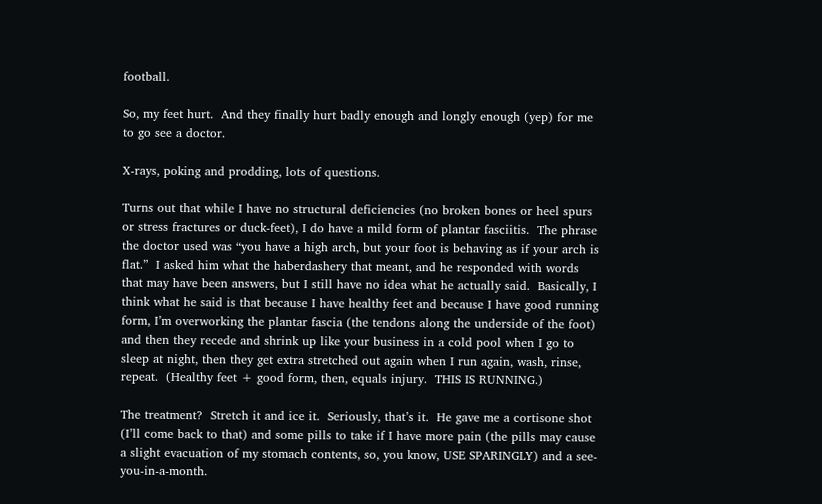football.

So, my feet hurt.  And they finally hurt badly enough and longly enough (yep) for me to go see a doctor.

X-rays, poking and prodding, lots of questions.

Turns out that while I have no structural deficiencies (no broken bones or heel spurs or stress fractures or duck-feet), I do have a mild form of plantar fasciitis.  The phrase the doctor used was “you have a high arch, but your foot is behaving as if your arch is flat.”  I asked him what the haberdashery that meant, and he responded with words that may have been answers, but I still have no idea what he actually said.  Basically, I think what he said is that because I have healthy feet and because I have good running form, I’m overworking the plantar fascia (the tendons along the underside of the foot) and then they recede and shrink up like your business in a cold pool when I go to sleep at night, then they get extra stretched out again when I run again, wash, rinse, repeat.  (Healthy feet + good form, then, equals injury.  THIS IS RUNNING.)

The treatment?  Stretch it and ice it.  Seriously, that’s it.  He gave me a cortisone shot (I’ll come back to that) and some pills to take if I have more pain (the pills may cause a slight evacuation of my stomach contents, so, you know, USE SPARINGLY) and a see-you-in-a-month.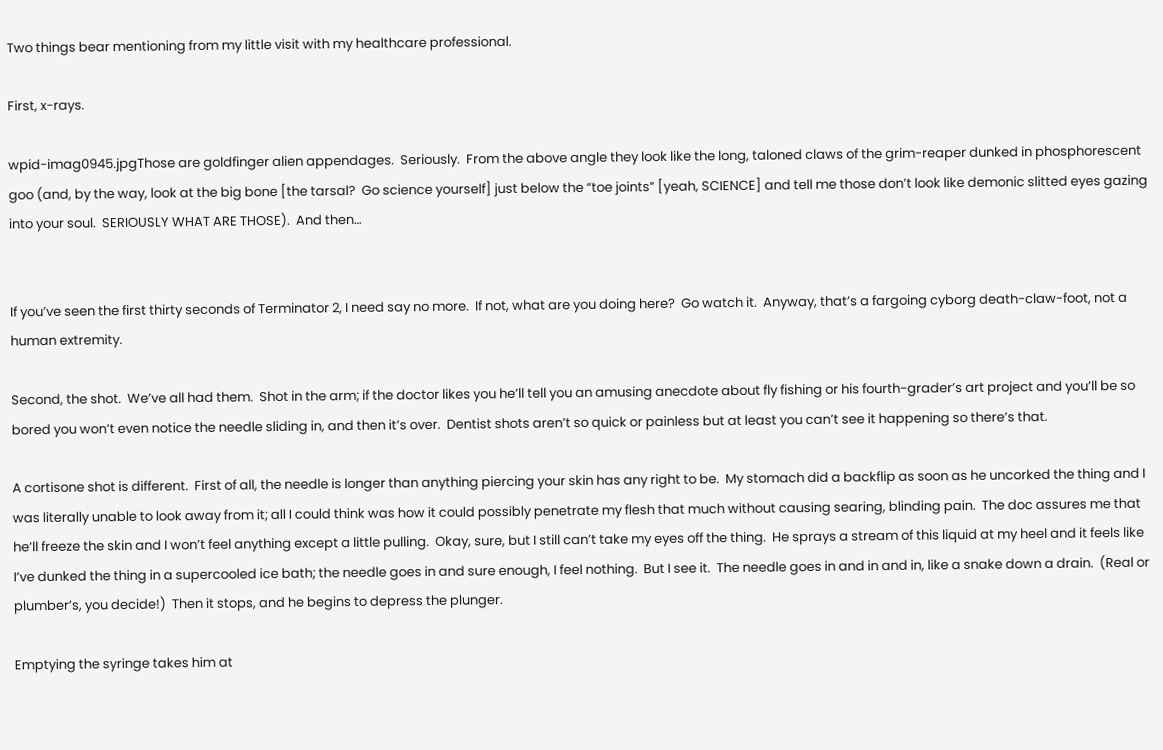Two things bear mentioning from my little visit with my healthcare professional.

First, x-rays.

wpid-imag0945.jpgThose are goldfinger alien appendages.  Seriously.  From the above angle they look like the long, taloned claws of the grim-reaper dunked in phosphorescent goo (and, by the way, look at the big bone [the tarsal?  Go science yourself] just below the “toe joints” [yeah, SCIENCE] and tell me those don’t look like demonic slitted eyes gazing into your soul.  SERIOUSLY WHAT ARE THOSE).  And then…


If you’ve seen the first thirty seconds of Terminator 2, I need say no more.  If not, what are you doing here?  Go watch it.  Anyway, that’s a fargoing cyborg death-claw-foot, not a human extremity.

Second, the shot.  We’ve all had them.  Shot in the arm; if the doctor likes you he’ll tell you an amusing anecdote about fly fishing or his fourth-grader’s art project and you’ll be so bored you won’t even notice the needle sliding in, and then it’s over.  Dentist shots aren’t so quick or painless but at least you can’t see it happening so there’s that.

A cortisone shot is different.  First of all, the needle is longer than anything piercing your skin has any right to be.  My stomach did a backflip as soon as he uncorked the thing and I was literally unable to look away from it; all I could think was how it could possibly penetrate my flesh that much without causing searing, blinding pain.  The doc assures me that he’ll freeze the skin and I won’t feel anything except a little pulling.  Okay, sure, but I still can’t take my eyes off the thing.  He sprays a stream of this liquid at my heel and it feels like I’ve dunked the thing in a supercooled ice bath; the needle goes in and sure enough, I feel nothing.  But I see it.  The needle goes in and in and in, like a snake down a drain.  (Real or plumber’s, you decide!)  Then it stops, and he begins to depress the plunger.

Emptying the syringe takes him at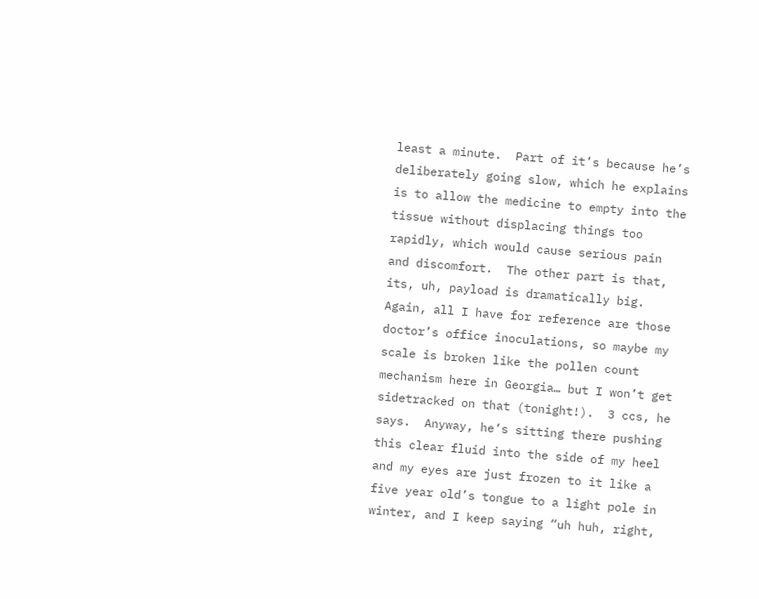least a minute.  Part of it’s because he’s deliberately going slow, which he explains is to allow the medicine to empty into the tissue without displacing things too rapidly, which would cause serious pain and discomfort.  The other part is that, its, uh, payload is dramatically big.  Again, all I have for reference are those doctor’s office inoculations, so maybe my scale is broken like the pollen count mechanism here in Georgia… but I won’t get sidetracked on that (tonight!).  3 ccs, he says.  Anyway, he’s sitting there pushing this clear fluid into the side of my heel and my eyes are just frozen to it like a five year old’s tongue to a light pole in winter, and I keep saying “uh huh, right,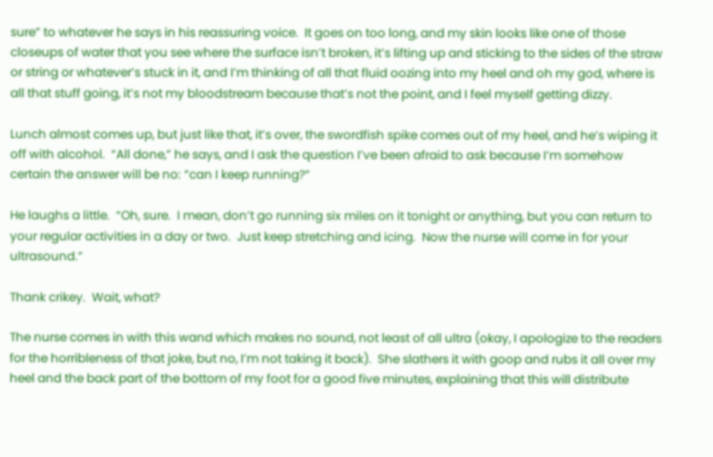sure” to whatever he says in his reassuring voice.  It goes on too long, and my skin looks like one of those closeups of water that you see where the surface isn’t broken, it’s lifting up and sticking to the sides of the straw or string or whatever’s stuck in it, and I’m thinking of all that fluid oozing into my heel and oh my god, where is all that stuff going, it’s not my bloodstream because that’s not the point, and I feel myself getting dizzy.

Lunch almost comes up, but just like that, it’s over, the swordfish spike comes out of my heel, and he’s wiping it off with alcohol.  “All done,” he says, and I ask the question I’ve been afraid to ask because I’m somehow certain the answer will be no: “can I keep running?”

He laughs a little.  “Oh, sure.  I mean, don’t go running six miles on it tonight or anything, but you can return to your regular activities in a day or two.  Just keep stretching and icing.  Now the nurse will come in for your ultrasound.”

Thank crikey.  Wait, what?

The nurse comes in with this wand which makes no sound, not least of all ultra (okay, I apologize to the readers for the horribleness of that joke, but no, I’m not taking it back).  She slathers it with goop and rubs it all over my heel and the back part of the bottom of my foot for a good five minutes, explaining that this will distribute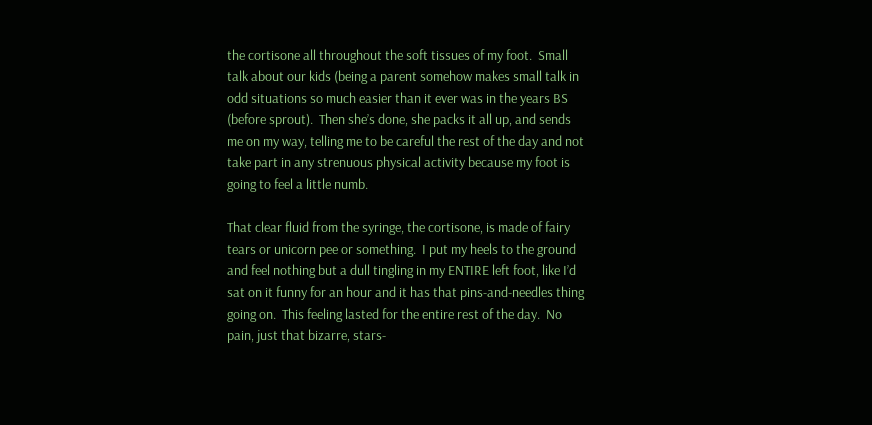the cortisone all throughout the soft tissues of my foot.  Small talk about our kids (being a parent somehow makes small talk in odd situations so much easier than it ever was in the years BS (before sprout).  Then she’s done, she packs it all up, and sends me on my way, telling me to be careful the rest of the day and not take part in any strenuous physical activity because my foot is going to feel a little numb.

That clear fluid from the syringe, the cortisone, is made of fairy tears or unicorn pee or something.  I put my heels to the ground and feel nothing but a dull tingling in my ENTIRE left foot, like I’d sat on it funny for an hour and it has that pins-and-needles thing going on.  This feeling lasted for the entire rest of the day.  No pain, just that bizarre, stars-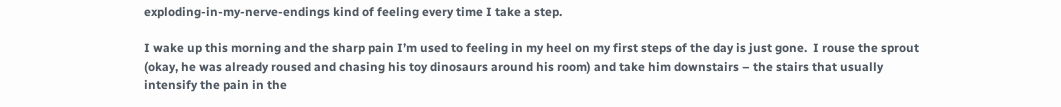exploding-in-my-nerve-endings kind of feeling every time I take a step.

I wake up this morning and the sharp pain I’m used to feeling in my heel on my first steps of the day is just gone.  I rouse the sprout (okay, he was already roused and chasing his toy dinosaurs around his room) and take him downstairs – the stairs that usually intensify the pain in the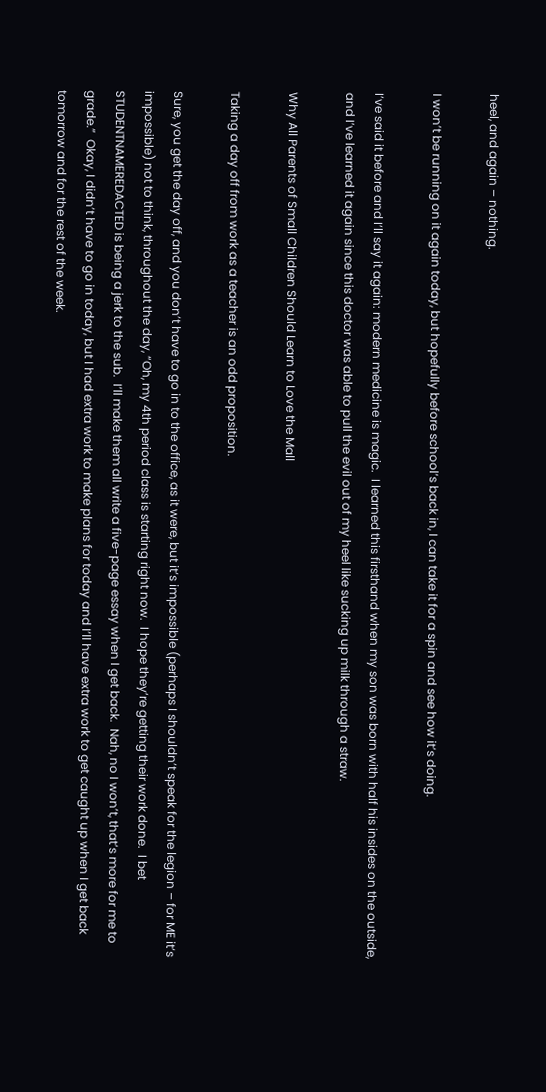heel, and again – nothing.

I won’t be running on it again today, but hopefully before school’s back in, I can take it for a spin and see how it’s doing.

I’ve said it before and I’ll say it again: modern medicine is magic.  I learned this firsthand when my son was born with half his insides on the outside, and I’ve learned it again since this doctor was able to pull the evil out of my heel like sucking up milk through a straw.

Why All Parents of Small Children Should Learn to Love the Mall

Taking a day off from work as a teacher is an odd proposition.

Sure, you get the day off, and you don’t have to go in to the office, as it were, but it’s impossible (perhaps I shouldn’t speak for the legion – for ME it’s impossible) not to think, throughout the day, “Oh, my 4th period class is starting right now.  I hope they’re getting their work done.  I bet STUDENTNAMEREDACTED is being a jerk to the sub.  I’ll make them all write a five-page essay when I get back.  Nah, no I won’t, that’s more for me to grade.”  Okay, I didn’t have to go in today, but I had extra work to make plans for today and I’ll have extra work to get caught up when I get back tomorrow and for the rest of the week.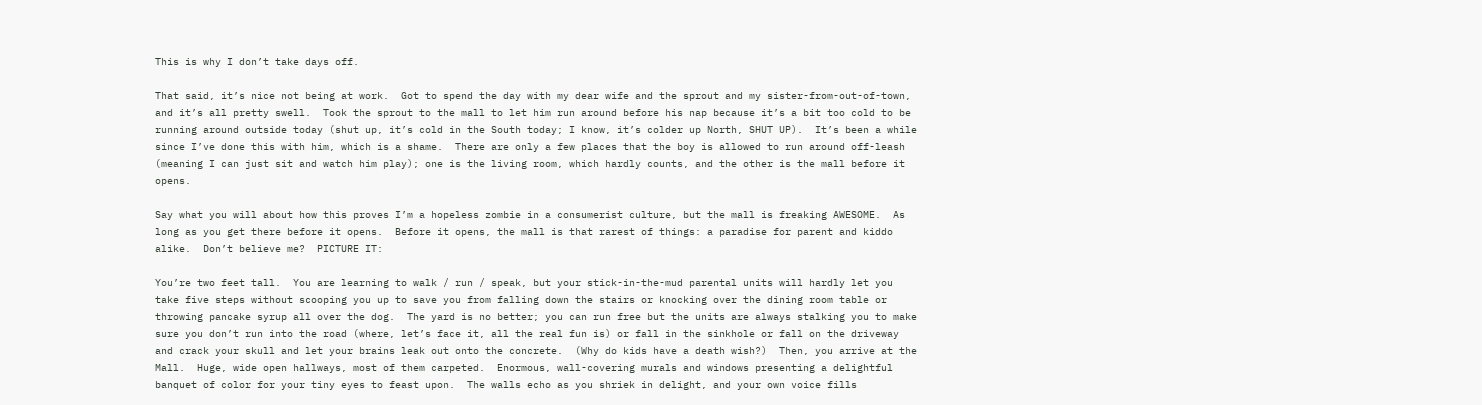This is why I don’t take days off.

That said, it’s nice not being at work.  Got to spend the day with my dear wife and the sprout and my sister-from-out-of-town, and it’s all pretty swell.  Took the sprout to the mall to let him run around before his nap because it’s a bit too cold to be running around outside today (shut up, it’s cold in the South today; I know, it’s colder up North, SHUT UP).  It’s been a while since I’ve done this with him, which is a shame.  There are only a few places that the boy is allowed to run around off-leash (meaning I can just sit and watch him play); one is the living room, which hardly counts, and the other is the mall before it opens.

Say what you will about how this proves I’m a hopeless zombie in a consumerist culture, but the mall is freaking AWESOME.  As long as you get there before it opens.  Before it opens, the mall is that rarest of things: a paradise for parent and kiddo alike.  Don’t believe me?  PICTURE IT:

You’re two feet tall.  You are learning to walk / run / speak, but your stick-in-the-mud parental units will hardly let you take five steps without scooping you up to save you from falling down the stairs or knocking over the dining room table or throwing pancake syrup all over the dog.  The yard is no better; you can run free but the units are always stalking you to make sure you don’t run into the road (where, let’s face it, all the real fun is) or fall in the sinkhole or fall on the driveway and crack your skull and let your brains leak out onto the concrete.  (Why do kids have a death wish?)  Then, you arrive at the Mall.  Huge, wide open hallways, most of them carpeted.  Enormous, wall-covering murals and windows presenting a delightful banquet of color for your tiny eyes to feast upon.  The walls echo as you shriek in delight, and your own voice fills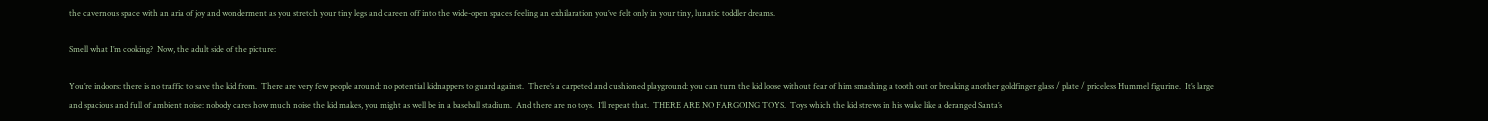the cavernous space with an aria of joy and wonderment as you stretch your tiny legs and careen off into the wide-open spaces feeling an exhilaration you’ve felt only in your tiny, lunatic toddler dreams.

Smell what I’m cooking?  Now, the adult side of the picture:

You’re indoors: there is no traffic to save the kid from.  There are very few people around: no potential kidnappers to guard against.  There’s a carpeted and cushioned playground: you can turn the kid loose without fear of him smashing a tooth out or breaking another goldfinger glass / plate / priceless Hummel figurine.  It’s large and spacious and full of ambient noise: nobody cares how much noise the kid makes, you might as well be in a baseball stadium.  And there are no toys.  I’ll repeat that.  THERE ARE NO FARGOING TOYS.  Toys which the kid strews in his wake like a deranged Santa’s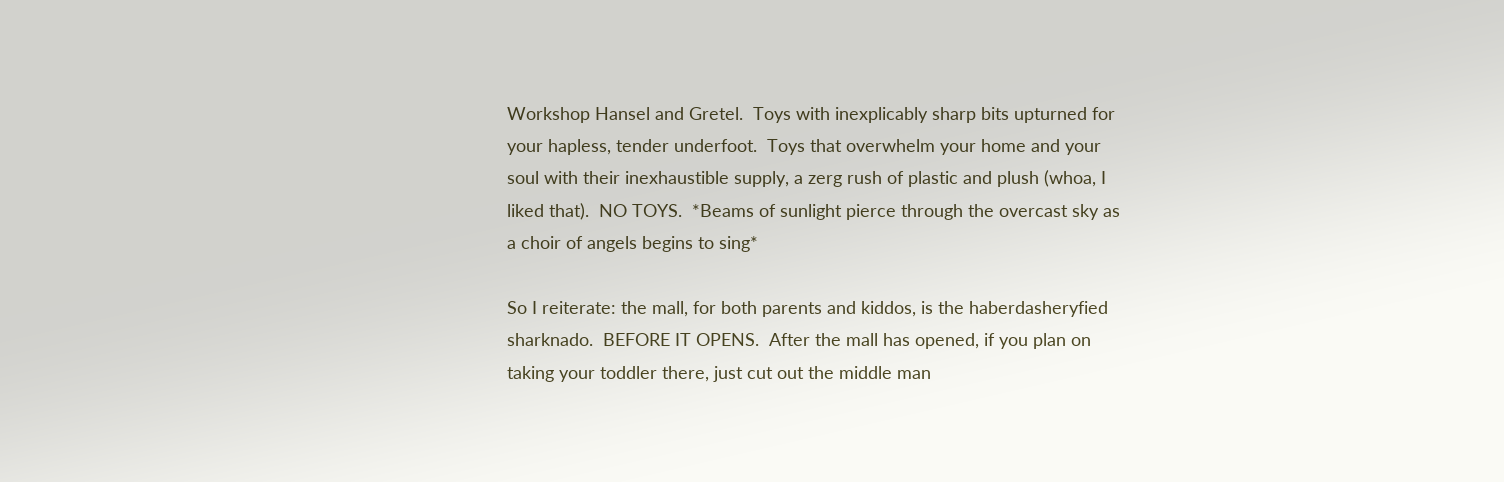Workshop Hansel and Gretel.  Toys with inexplicably sharp bits upturned for your hapless, tender underfoot.  Toys that overwhelm your home and your soul with their inexhaustible supply, a zerg rush of plastic and plush (whoa, I liked that).  NO TOYS.  *Beams of sunlight pierce through the overcast sky as a choir of angels begins to sing*

So I reiterate: the mall, for both parents and kiddos, is the haberdasheryfied sharknado.  BEFORE IT OPENS.  After the mall has opened, if you plan on taking your toddler there, just cut out the middle man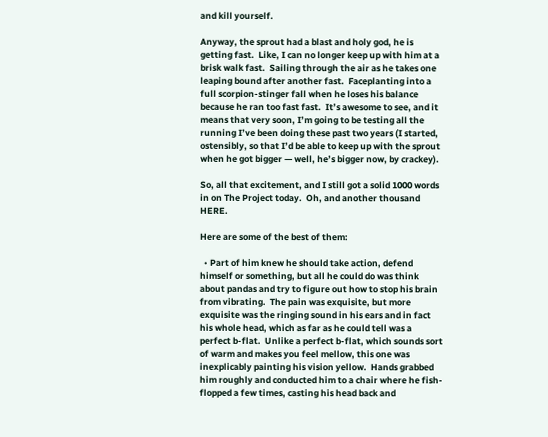and kill yourself.

Anyway, the sprout had a blast and holy god, he is getting fast.  Like, I can no longer keep up with him at a brisk walk fast.  Sailing through the air as he takes one leaping bound after another fast.  Faceplanting into a full scorpion-stinger fall when he loses his balance because he ran too fast fast.  It’s awesome to see, and it means that very soon, I’m going to be testing all the running I’ve been doing these past two years (I started, ostensibly, so that I’d be able to keep up with the sprout when he got bigger — well, he’s bigger now, by crackey).

So, all that excitement, and I still got a solid 1000 words in on The Project today.  Oh, and another thousand HERE.

Here are some of the best of them:

  • Part of him knew he should take action, defend himself or something, but all he could do was think about pandas and try to figure out how to stop his brain from vibrating.  The pain was exquisite, but more exquisite was the ringing sound in his ears and in fact his whole head, which as far as he could tell was a perfect b-flat.  Unlike a perfect b-flat, which sounds sort of warm and makes you feel mellow, this one was inexplicably painting his vision yellow.  Hands grabbed him roughly and conducted him to a chair where he fish-flopped a few times, casting his head back and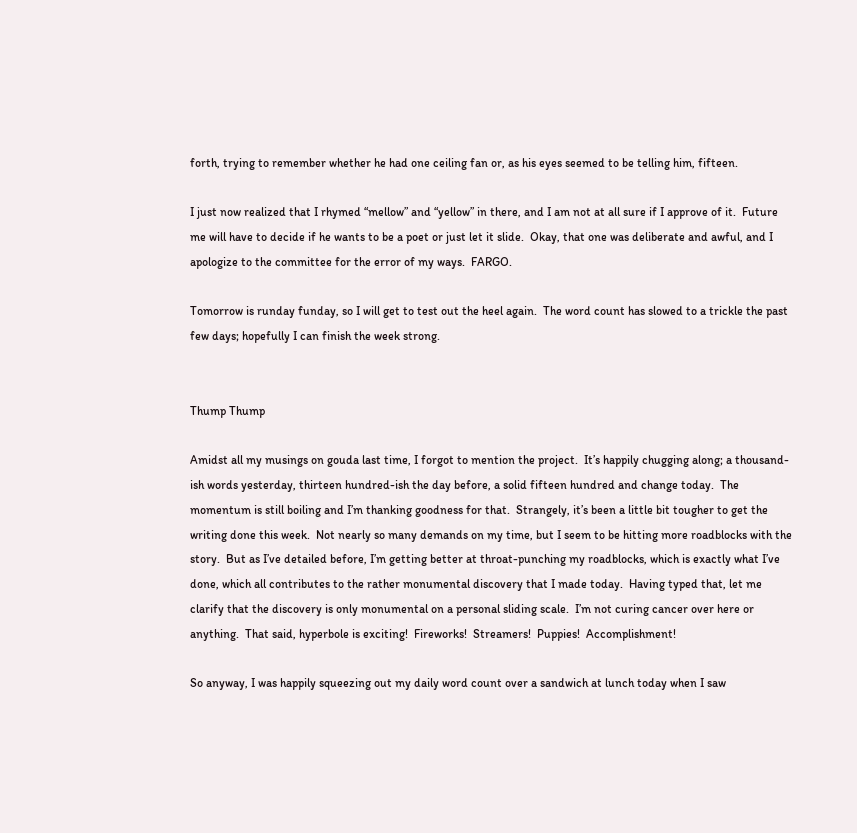forth, trying to remember whether he had one ceiling fan or, as his eyes seemed to be telling him, fifteen.

I just now realized that I rhymed “mellow” and “yellow” in there, and I am not at all sure if I approve of it.  Future me will have to decide if he wants to be a poet or just let it slide.  Okay, that one was deliberate and awful, and I apologize to the committee for the error of my ways.  FARGO.

Tomorrow is runday funday, so I will get to test out the heel again.  The word count has slowed to a trickle the past few days; hopefully I can finish the week strong.


Thump Thump

Amidst all my musings on gouda last time, I forgot to mention the project.  It’s happily chugging along; a thousand-ish words yesterday, thirteen hundred-ish the day before, a solid fifteen hundred and change today.  The momentum is still boiling and I’m thanking goodness for that.  Strangely, it’s been a little bit tougher to get the writing done this week.  Not nearly so many demands on my time, but I seem to be hitting more roadblocks with the story.  But as I’ve detailed before, I’m getting better at throat-punching my roadblocks, which is exactly what I’ve done, which all contributes to the rather monumental discovery that I made today.  Having typed that, let me clarify that the discovery is only monumental on a personal sliding scale.  I’m not curing cancer over here or anything.  That said, hyperbole is exciting!  Fireworks!  Streamers!  Puppies!  Accomplishment!

So anyway, I was happily squeezing out my daily word count over a sandwich at lunch today when I saw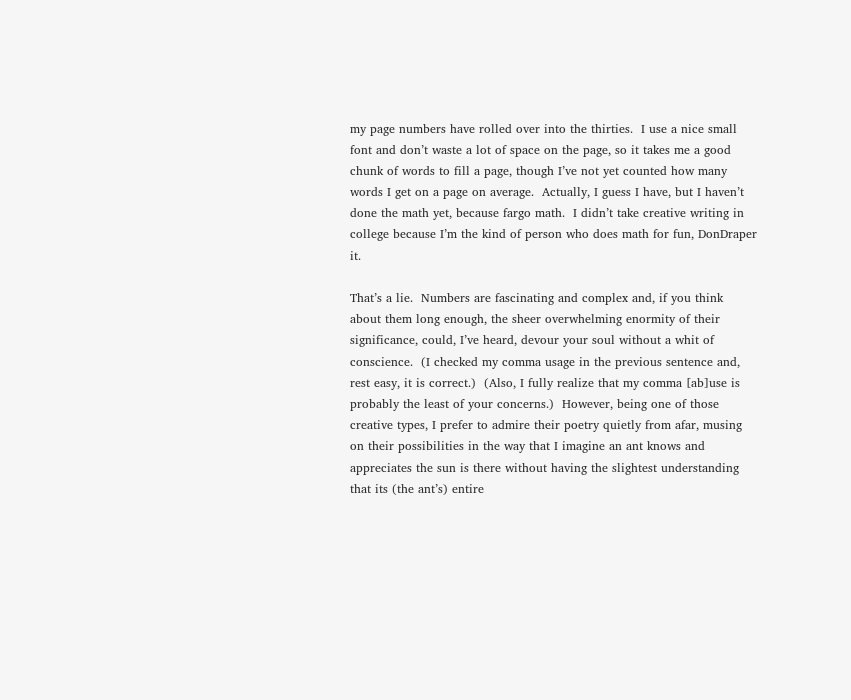my page numbers have rolled over into the thirties.  I use a nice small font and don’t waste a lot of space on the page, so it takes me a good chunk of words to fill a page, though I’ve not yet counted how many words I get on a page on average.  Actually, I guess I have, but I haven’t done the math yet, because fargo math.  I didn’t take creative writing in college because I’m the kind of person who does math for fun, DonDraper it.

That’s a lie.  Numbers are fascinating and complex and, if you think about them long enough, the sheer overwhelming enormity of their significance, could, I’ve heard, devour your soul without a whit of conscience.  (I checked my comma usage in the previous sentence and, rest easy, it is correct.)  (Also, I fully realize that my comma [ab]use is probably the least of your concerns.)  However, being one of those creative types, I prefer to admire their poetry quietly from afar, musing on their possibilities in the way that I imagine an ant knows and appreciates the sun is there without having the slightest understanding that its (the ant’s) entire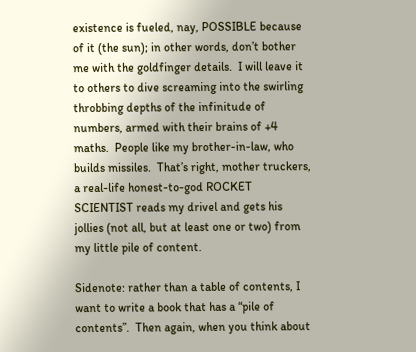existence is fueled, nay, POSSIBLE because of it (the sun); in other words, don’t bother me with the goldfinger details.  I will leave it to others to dive screaming into the swirling throbbing depths of the infinitude of numbers, armed with their brains of +4 maths.  People like my brother-in-law, who builds missiles.  That’s right, mother truckers, a real-life honest-to-god ROCKET SCIENTIST reads my drivel and gets his jollies (not all, but at least one or two) from my little pile of content.

Sidenote: rather than a table of contents, I want to write a book that has a “pile of contents”.  Then again, when you think about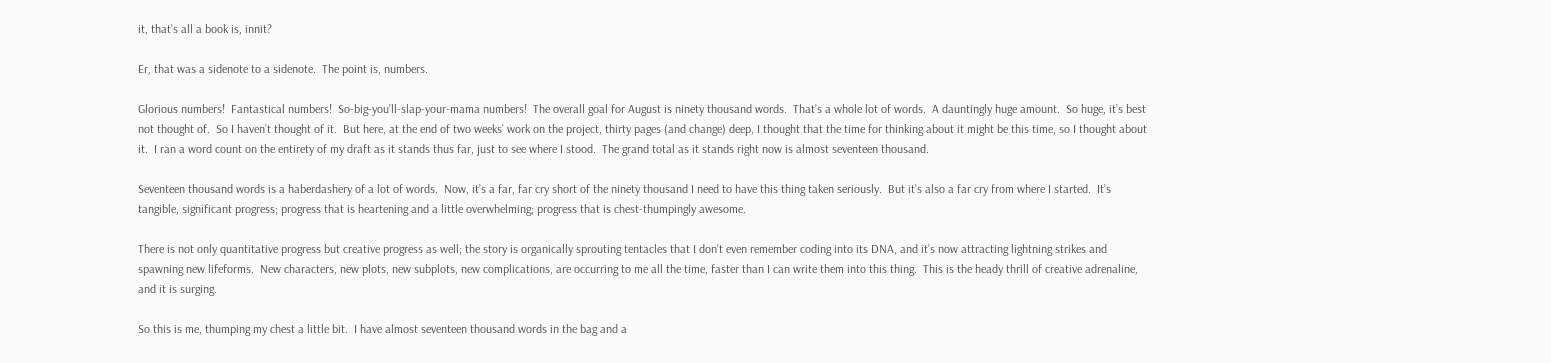it, that’s all a book is, innit?

Er, that was a sidenote to a sidenote.  The point is, numbers.

Glorious numbers!  Fantastical numbers!  So-big-you’ll-slap-your-mama numbers!  The overall goal for August is ninety thousand words.  That’s a whole lot of words.  A dauntingly huge amount.  So huge, it’s best not thought of.  So I haven’t thought of it.  But here, at the end of two weeks’ work on the project, thirty pages (and change) deep, I thought that the time for thinking about it might be this time, so I thought about it.  I ran a word count on the entirety of my draft as it stands thus far, just to see where I stood.  The grand total as it stands right now is almost seventeen thousand.

Seventeen thousand words is a haberdashery of a lot of words.  Now, it’s a far, far cry short of the ninety thousand I need to have this thing taken seriously.  But it’s also a far cry from where I started.  It’s tangible, significant progress; progress that is heartening and a little overwhelming; progress that is chest-thumpingly awesome.

There is not only quantitative progress but creative progress as well; the story is organically sprouting tentacles that I don’t even remember coding into its DNA, and it’s now attracting lightning strikes and spawning new lifeforms.  New characters, new plots, new subplots, new complications, are occurring to me all the time, faster than I can write them into this thing.  This is the heady thrill of creative adrenaline, and it is surging.

So this is me, thumping my chest a little bit.  I have almost seventeen thousand words in the bag and a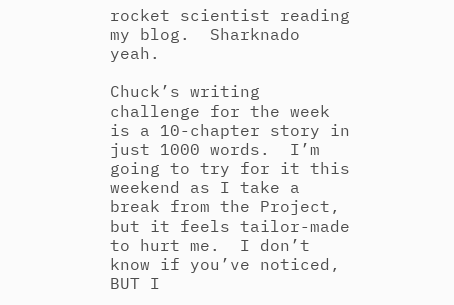rocket scientist reading my blog.  Sharknado yeah.

Chuck’s writing challenge for the week is a 10-chapter story in just 1000 words.  I’m going to try for it this weekend as I take a break from the Project, but it feels tailor-made to hurt me.  I don’t know if you’ve noticed, BUT I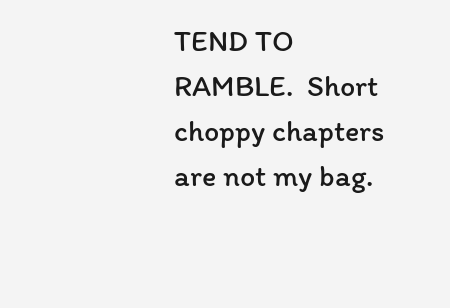TEND TO RAMBLE.  Short choppy chapters are not my bag.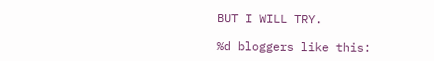BUT I WILL TRY.

%d bloggers like this: